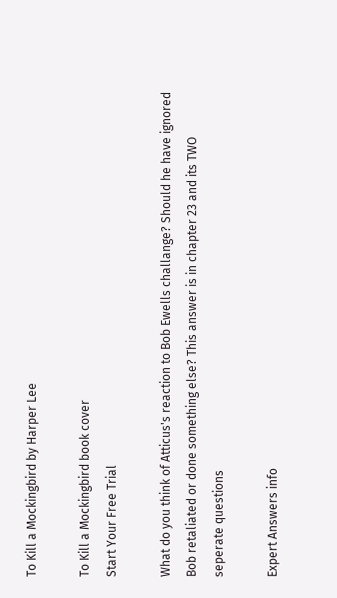To Kill a Mockingbird by Harper Lee

To Kill a Mockingbird book cover
Start Your Free Trial

What do you think of Atticus's reaction to Bob Ewells challange? Should he have ignored Bob retaliated or done something else? This answer is in chapter 23 and its TWO seperate questions

Expert Answers info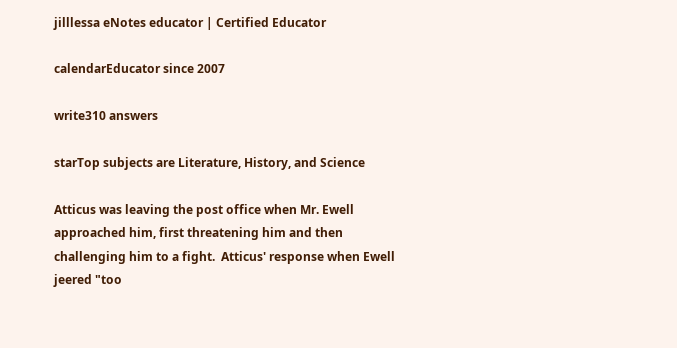jilllessa eNotes educator | Certified Educator

calendarEducator since 2007

write310 answers

starTop subjects are Literature, History, and Science

Atticus was leaving the post office when Mr. Ewell approached him, first threatening him and then challenging him to a fight.  Atticus' response when Ewell jeered "too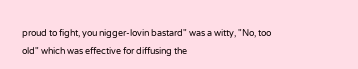proud to fight, you nigger-lovin bastard" was a witty, "No, too old" which was effective for diffusing the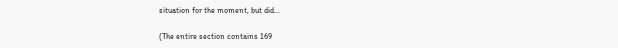situation for the moment, but did...

(The entire section contains 169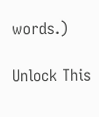words.)

Unlock This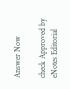Answer Now

check Approved by eNotes Editorial